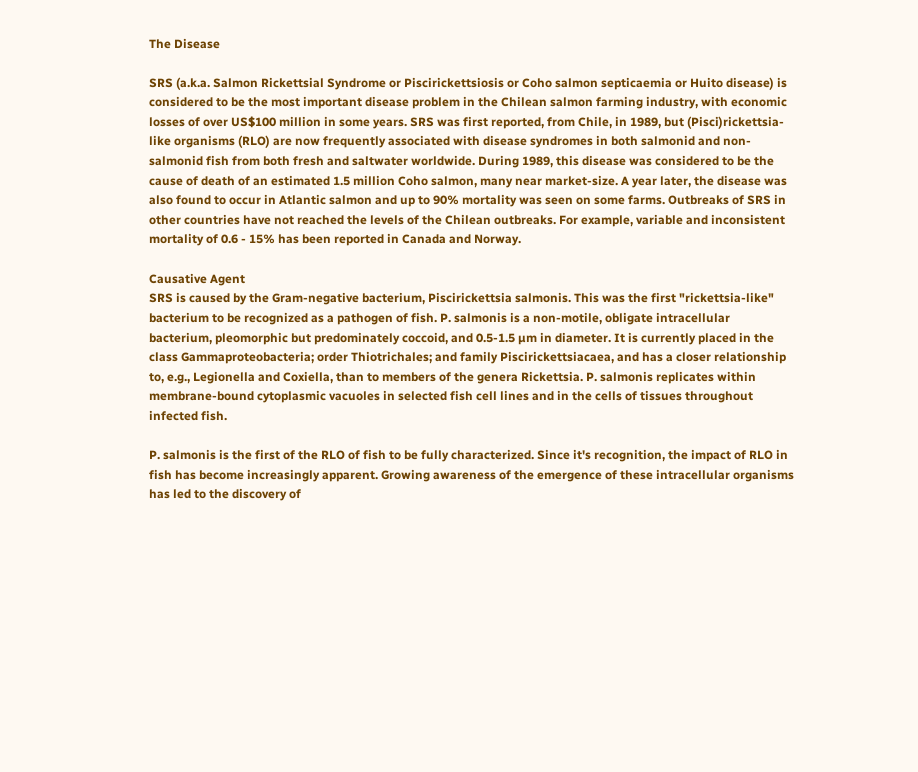The Disease

SRS (a.k.a. Salmon Rickettsial Syndrome or Piscirickettsiosis or Coho salmon septicaemia or Huito disease) is considered to be the most important disease problem in the Chilean salmon farming industry, with economic losses of over US$100 million in some years. SRS was first reported, from Chile, in 1989, but (Pisci)rickettsia-like organisms (RLO) are now frequently associated with disease syndromes in both salmonid and non-salmonid fish from both fresh and saltwater worldwide. During 1989, this disease was considered to be the cause of death of an estimated 1.5 million Coho salmon, many near market-size. A year later, the disease was also found to occur in Atlantic salmon and up to 90% mortality was seen on some farms. Outbreaks of SRS in other countries have not reached the levels of the Chilean outbreaks. For example, variable and inconsistent mortality of 0.6 - 15% has been reported in Canada and Norway.

Causative Agent
SRS is caused by the Gram-negative bacterium, Piscirickettsia salmonis. This was the first "rickettsia-like" bacterium to be recognized as a pathogen of fish. P. salmonis is a non-motile, obligate intracellular bacterium, pleomorphic but predominately coccoid, and 0.5-1.5 µm in diameter. It is currently placed in the class Gammaproteobacteria; order Thiotrichales; and family Piscirickettsiacaea, and has a closer relationship to, e.g., Legionella and Coxiella, than to members of the genera Rickettsia. P. salmonis replicates within membrane-bound cytoplasmic vacuoles in selected fish cell lines and in the cells of tissues throughout infected fish.

P. salmonis is the first of the RLO of fish to be fully characterized. Since it's recognition, the impact of RLO in fish has become increasingly apparent. Growing awareness of the emergence of these intracellular organisms has led to the discovery of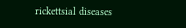rickettsial diseases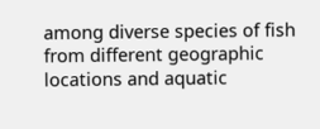among diverse species of fish from different geographic locations and aquatic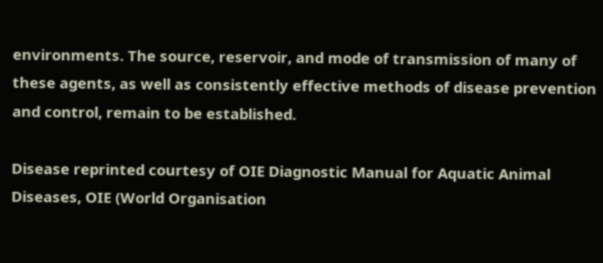environments. The source, reservoir, and mode of transmission of many of these agents, as well as consistently effective methods of disease prevention and control, remain to be established.

Disease reprinted courtesy of OIE Diagnostic Manual for Aquatic Animal Diseases, OIE (World Organisation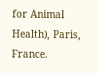for Animal Health), Paris, France.